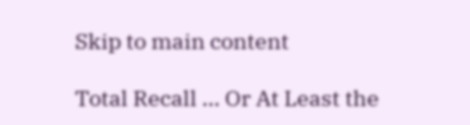Skip to main content

Total Recall ... Or At Least the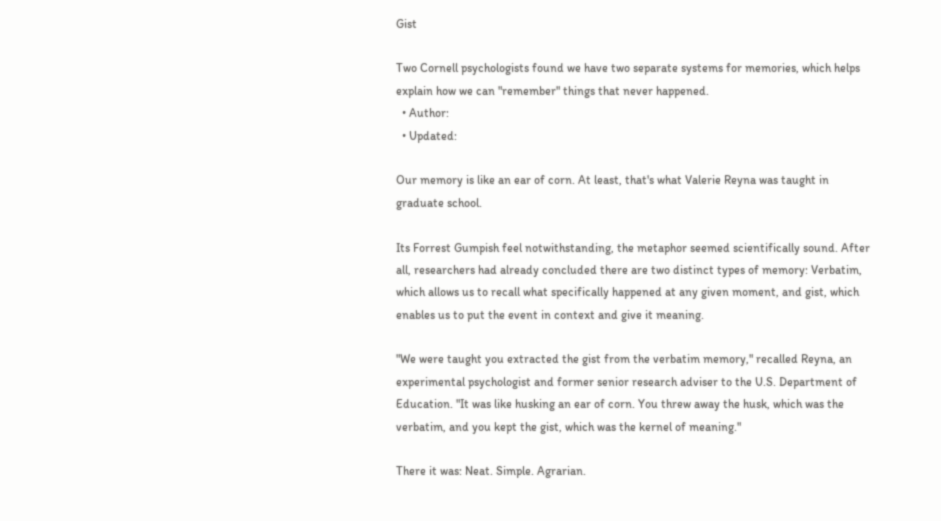Gist

Two Cornell psychologists found we have two separate systems for memories, which helps explain how we can "remember" things that never happened.
  • Author:
  • Updated:

Our memory is like an ear of corn. At least, that's what Valerie Reyna was taught in graduate school.

Its Forrest Gumpish feel notwithstanding, the metaphor seemed scientifically sound. After all, researchers had already concluded there are two distinct types of memory: Verbatim, which allows us to recall what specifically happened at any given moment, and gist, which enables us to put the event in context and give it meaning.

"We were taught you extracted the gist from the verbatim memory," recalled Reyna, an experimental psychologist and former senior research adviser to the U.S. Department of Education. "It was like husking an ear of corn. You threw away the husk, which was the verbatim, and you kept the gist, which was the kernel of meaning."

There it was: Neat. Simple. Agrarian.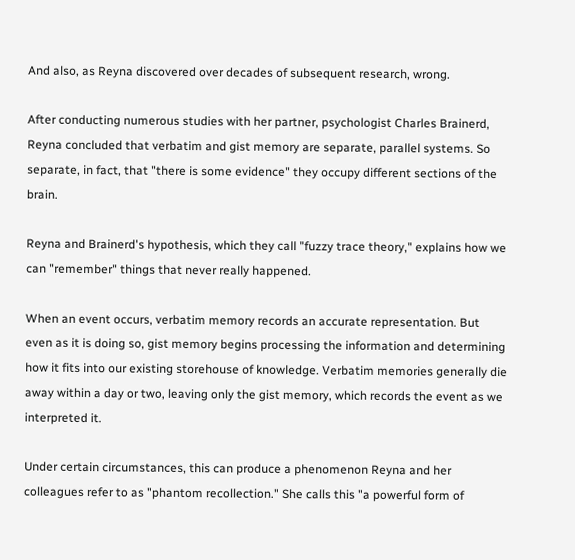And also, as Reyna discovered over decades of subsequent research, wrong.

After conducting numerous studies with her partner, psychologist Charles Brainerd, Reyna concluded that verbatim and gist memory are separate, parallel systems. So separate, in fact, that "there is some evidence" they occupy different sections of the brain.

Reyna and Brainerd's hypothesis, which they call "fuzzy trace theory," explains how we can "remember" things that never really happened.

When an event occurs, verbatim memory records an accurate representation. But even as it is doing so, gist memory begins processing the information and determining how it fits into our existing storehouse of knowledge. Verbatim memories generally die away within a day or two, leaving only the gist memory, which records the event as we interpreted it.

Under certain circumstances, this can produce a phenomenon Reyna and her colleagues refer to as "phantom recollection." She calls this "a powerful form of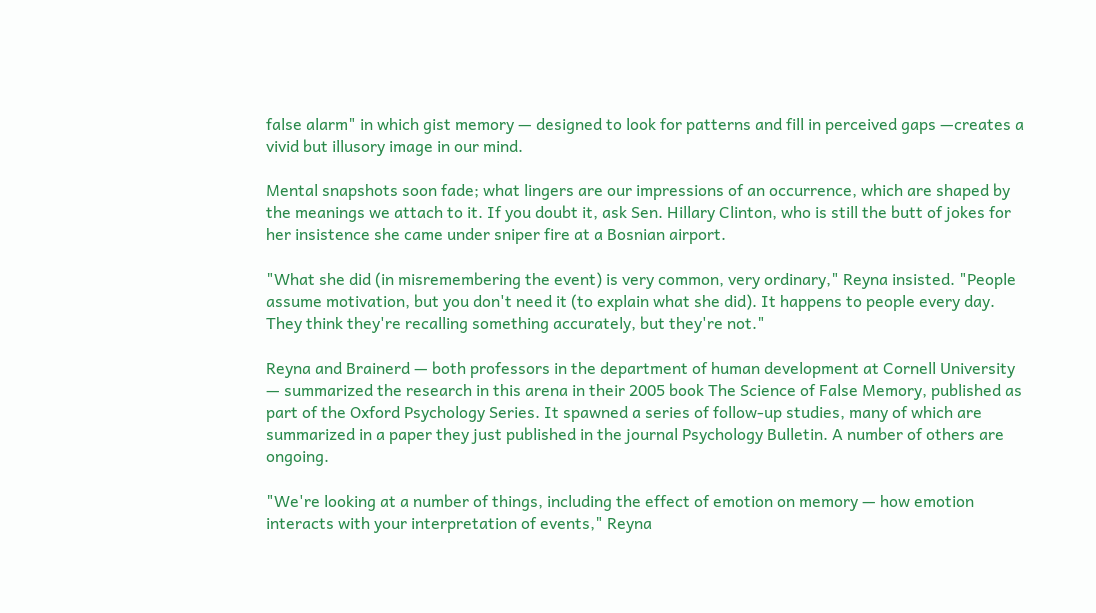false alarm" in which gist memory — designed to look for patterns and fill in perceived gaps —creates a vivid but illusory image in our mind.

Mental snapshots soon fade; what lingers are our impressions of an occurrence, which are shaped by the meanings we attach to it. If you doubt it, ask Sen. Hillary Clinton, who is still the butt of jokes for her insistence she came under sniper fire at a Bosnian airport.

"What she did (in misremembering the event) is very common, very ordinary," Reyna insisted. "People assume motivation, but you don't need it (to explain what she did). It happens to people every day. They think they're recalling something accurately, but they're not."

Reyna and Brainerd — both professors in the department of human development at Cornell University — summarized the research in this arena in their 2005 book The Science of False Memory, published as part of the Oxford Psychology Series. It spawned a series of follow-up studies, many of which are summarized in a paper they just published in the journal Psychology Bulletin. A number of others are ongoing.

"We're looking at a number of things, including the effect of emotion on memory — how emotion interacts with your interpretation of events," Reyna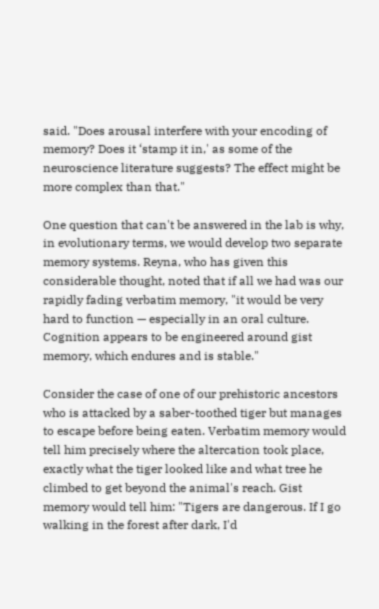said. "Does arousal interfere with your encoding of memory? Does it ‘stamp it in,' as some of the neuroscience literature suggests? The effect might be more complex than that."

One question that can't be answered in the lab is why, in evolutionary terms, we would develop two separate memory systems. Reyna, who has given this considerable thought, noted that if all we had was our rapidly fading verbatim memory, "it would be very hard to function — especially in an oral culture. Cognition appears to be engineered around gist memory, which endures and is stable."

Consider the case of one of our prehistoric ancestors who is attacked by a saber-toothed tiger but manages to escape before being eaten. Verbatim memory would tell him precisely where the altercation took place, exactly what the tiger looked like and what tree he climbed to get beyond the animal's reach. Gist memory would tell him: "Tigers are dangerous. If I go walking in the forest after dark, I'd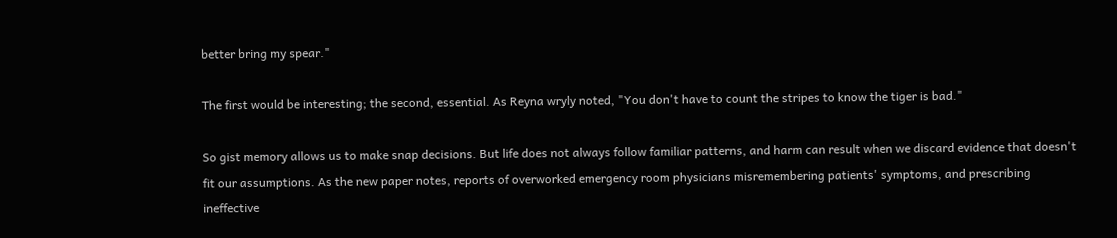better bring my spear."

The first would be interesting; the second, essential. As Reyna wryly noted, "You don't have to count the stripes to know the tiger is bad."

So gist memory allows us to make snap decisions. But life does not always follow familiar patterns, and harm can result when we discard evidence that doesn't fit our assumptions. As the new paper notes, reports of overworked emergency room physicians misremembering patients' symptoms, and prescribing ineffective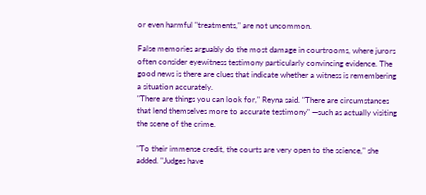or even harmful "treatments," are not uncommon.

False memories arguably do the most damage in courtrooms, where jurors often consider eyewitness testimony particularly convincing evidence. The good news is there are clues that indicate whether a witness is remembering a situation accurately.
"There are things you can look for," Reyna said. "There are circumstances that lend themselves more to accurate testimony" —such as actually visiting the scene of the crime.

"To their immense credit, the courts are very open to the science," she added. "Judges have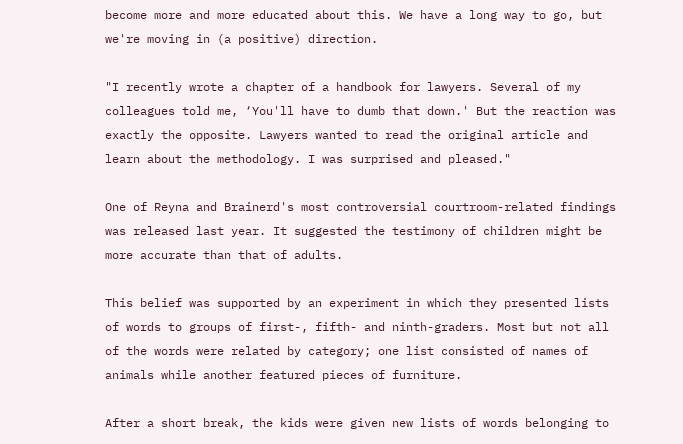become more and more educated about this. We have a long way to go, but we're moving in (a positive) direction.

"I recently wrote a chapter of a handbook for lawyers. Several of my colleagues told me, ‘You'll have to dumb that down.' But the reaction was exactly the opposite. Lawyers wanted to read the original article and learn about the methodology. I was surprised and pleased."

One of Reyna and Brainerd's most controversial courtroom-related findings was released last year. It suggested the testimony of children might be more accurate than that of adults.

This belief was supported by an experiment in which they presented lists of words to groups of first-, fifth- and ninth-graders. Most but not all of the words were related by category; one list consisted of names of animals while another featured pieces of furniture.

After a short break, the kids were given new lists of words belonging to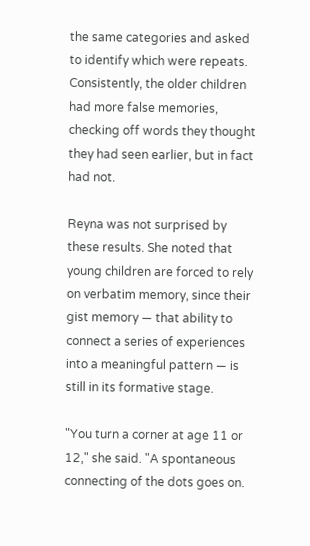the same categories and asked to identify which were repeats. Consistently, the older children had more false memories, checking off words they thought they had seen earlier, but in fact had not.

Reyna was not surprised by these results. She noted that young children are forced to rely on verbatim memory, since their gist memory — that ability to connect a series of experiences into a meaningful pattern — is still in its formative stage.

"You turn a corner at age 11 or 12," she said. "A spontaneous connecting of the dots goes on.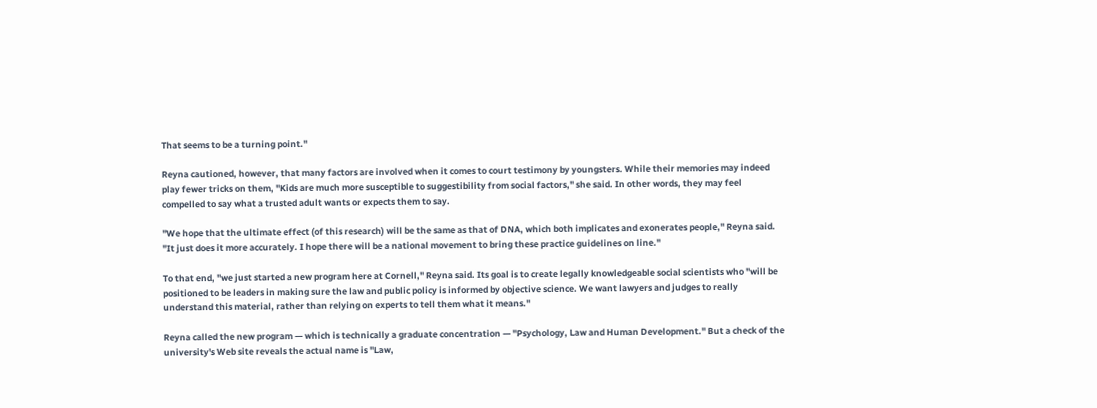That seems to be a turning point."

Reyna cautioned, however, that many factors are involved when it comes to court testimony by youngsters. While their memories may indeed play fewer tricks on them, "Kids are much more susceptible to suggestibility from social factors," she said. In other words, they may feel compelled to say what a trusted adult wants or expects them to say.

"We hope that the ultimate effect (of this research) will be the same as that of DNA, which both implicates and exonerates people," Reyna said. "It just does it more accurately. I hope there will be a national movement to bring these practice guidelines on line."

To that end, "we just started a new program here at Cornell," Reyna said. Its goal is to create legally knowledgeable social scientists who "will be positioned to be leaders in making sure the law and public policy is informed by objective science. We want lawyers and judges to really understand this material, rather than relying on experts to tell them what it means."

Reyna called the new program — which is technically a graduate concentration — "Psychology, Law and Human Development." But a check of the university's Web site reveals the actual name is "Law,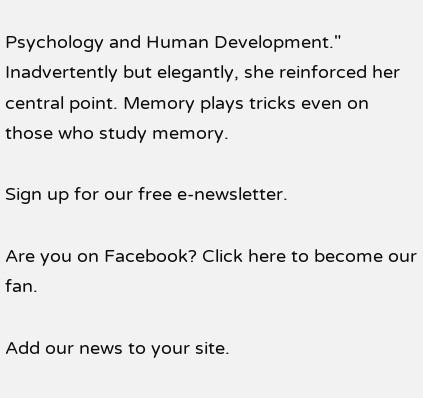Psychology and Human Development." Inadvertently but elegantly, she reinforced her central point. Memory plays tricks even on those who study memory.

Sign up for our free e-newsletter.

Are you on Facebook? Click here to become our fan.

Add our news to your site.